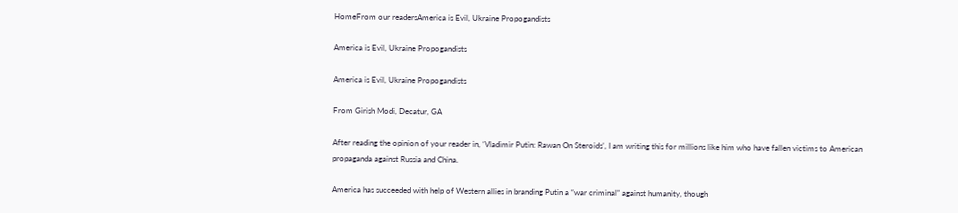HomeFrom our readersAmerica is Evil, Ukraine Propogandists

America is Evil, Ukraine Propogandists

America is Evil, Ukraine Propogandists

From Girish Modi, Decatur, GA

After reading the opinion of your reader in, ‘Vladimir Putin: Rawan On Steroids’, I am writing this for millions like him who have fallen victims to American propaganda against Russia and China.

America has succeeded with help of Western allies in branding Putin a “war criminal” against humanity, though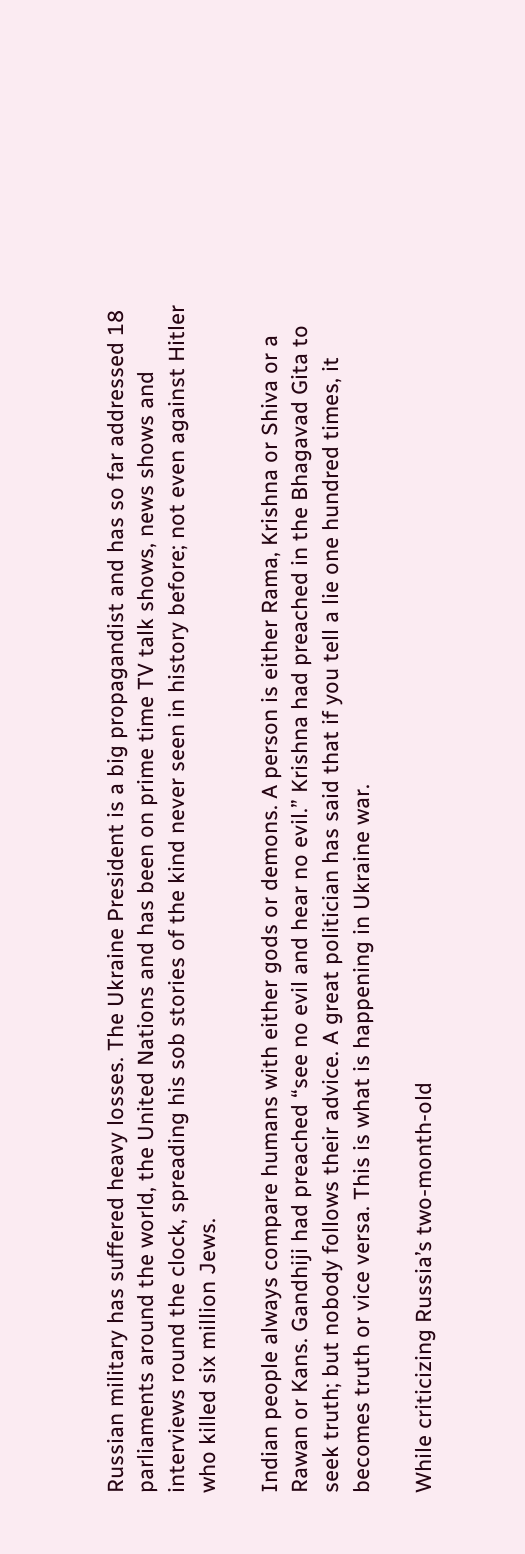Russian military has suffered heavy losses. The Ukraine President is a big propagandist and has so far addressed 18 parliaments around the world, the United Nations and has been on prime time TV talk shows, news shows and interviews round the clock, spreading his sob stories of the kind never seen in history before; not even against Hitler who killed six million Jews.

Indian people always compare humans with either gods or demons. A person is either Rama, Krishna or Shiva or a Rawan or Kans. Gandhiji had preached “see no evil and hear no evil.” Krishna had preached in the Bhagavad Gita to seek truth; but nobody follows their advice. A great politician has said that if you tell a lie one hundred times, it becomes truth or vice versa. This is what is happening in Ukraine war.

While criticizing Russia’s two-month-old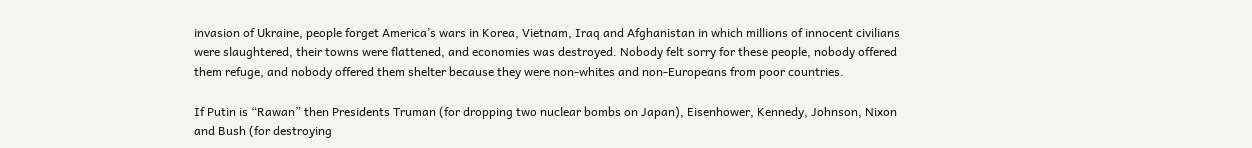invasion of Ukraine, people forget America’s wars in Korea, Vietnam, Iraq and Afghanistan in which millions of innocent civilians were slaughtered, their towns were flattened, and economies was destroyed. Nobody felt sorry for these people, nobody offered them refuge, and nobody offered them shelter because they were non-whites and non-Europeans from poor countries.

If Putin is “Rawan” then Presidents Truman (for dropping two nuclear bombs on Japan), Eisenhower, Kennedy, Johnson, Nixon and Bush (for destroying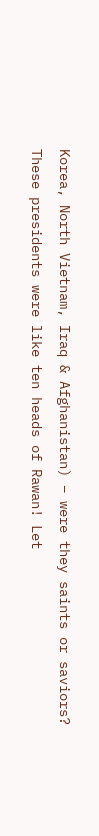Korea, North Vietnam, Iraq & Afghanistan) – were they saints or saviors? These presidents were like ten heads of Rawan! Let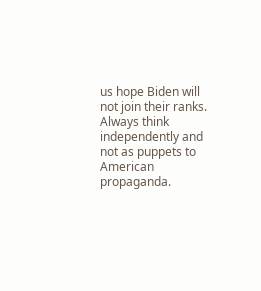us hope Biden will not join their ranks. Always think independently and not as puppets to American propaganda.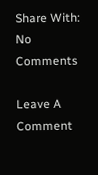Share With:
No Comments

Leave A Comment